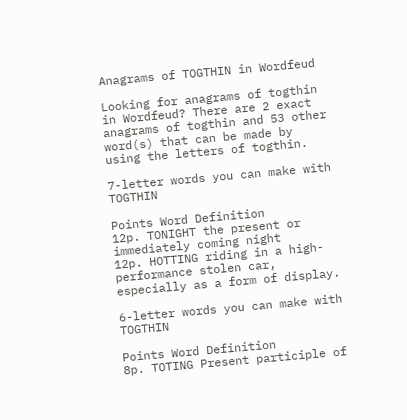Anagrams of TOGTHIN in Wordfeud

Looking for anagrams of togthin in Wordfeud? There are 2 exact anagrams of togthin and 53 other word(s) that can be made by using the letters of togthin.

7-letter words you can make with TOGTHIN

Points Word Definition
12p. TONIGHT the present or immediately coming night
12p. HOTTING riding in a high-performance stolen car, especially as a form of display.

6-letter words you can make with TOGTHIN

Points Word Definition
8p. TOTING Present participle of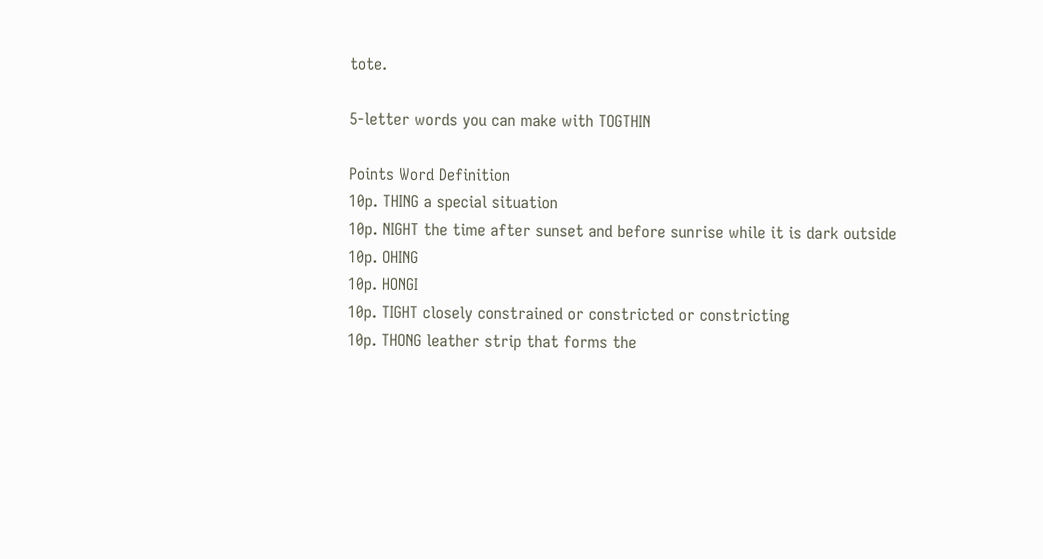tote.

5-letter words you can make with TOGTHIN

Points Word Definition
10p. THING a special situation
10p. NIGHT the time after sunset and before sunrise while it is dark outside
10p. OHING
10p. HONGI
10p. TIGHT closely constrained or constricted or constricting
10p. THONG leather strip that forms the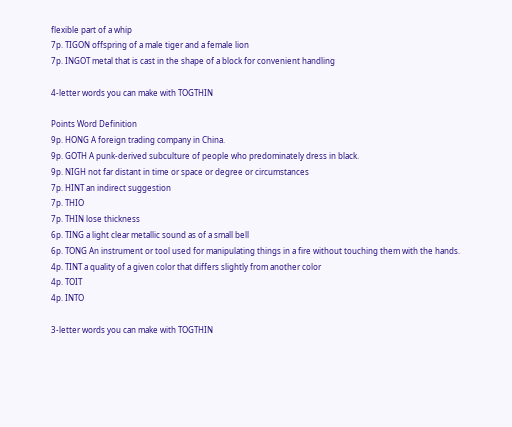flexible part of a whip
7p. TIGON offspring of a male tiger and a female lion
7p. INGOT metal that is cast in the shape of a block for convenient handling

4-letter words you can make with TOGTHIN

Points Word Definition
9p. HONG A foreign trading company in China.
9p. GOTH A punk-derived subculture of people who predominately dress in black.
9p. NIGH not far distant in time or space or degree or circumstances
7p. HINT an indirect suggestion
7p. THIO
7p. THIN lose thickness
6p. TING a light clear metallic sound as of a small bell
6p. TONG An instrument or tool used for manipulating things in a fire without touching them with the hands.
4p. TINT a quality of a given color that differs slightly from another color
4p. TOIT
4p. INTO

3-letter words you can make with TOGTHIN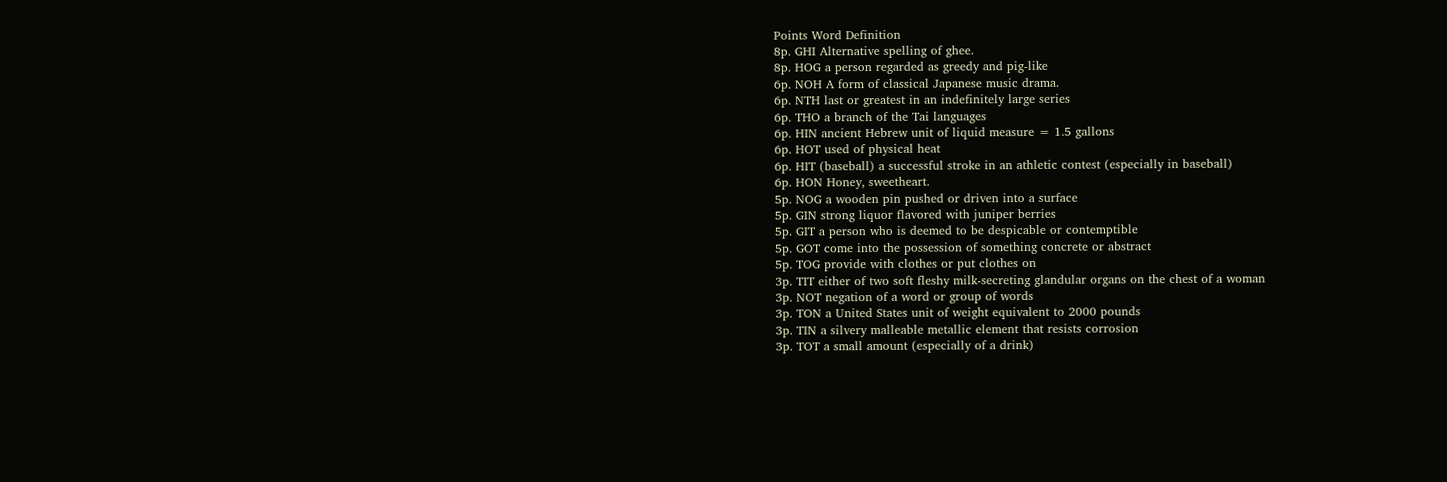Points Word Definition
8p. GHI Alternative spelling of ghee.
8p. HOG a person regarded as greedy and pig-like
6p. NOH A form of classical Japanese music drama.
6p. NTH last or greatest in an indefinitely large series
6p. THO a branch of the Tai languages
6p. HIN ancient Hebrew unit of liquid measure = 1.5 gallons
6p. HOT used of physical heat
6p. HIT (baseball) a successful stroke in an athletic contest (especially in baseball)
6p. HON Honey, sweetheart.
5p. NOG a wooden pin pushed or driven into a surface
5p. GIN strong liquor flavored with juniper berries
5p. GIT a person who is deemed to be despicable or contemptible
5p. GOT come into the possession of something concrete or abstract
5p. TOG provide with clothes or put clothes on
3p. TIT either of two soft fleshy milk-secreting glandular organs on the chest of a woman
3p. NOT negation of a word or group of words
3p. TON a United States unit of weight equivalent to 2000 pounds
3p. TIN a silvery malleable metallic element that resists corrosion
3p. TOT a small amount (especially of a drink)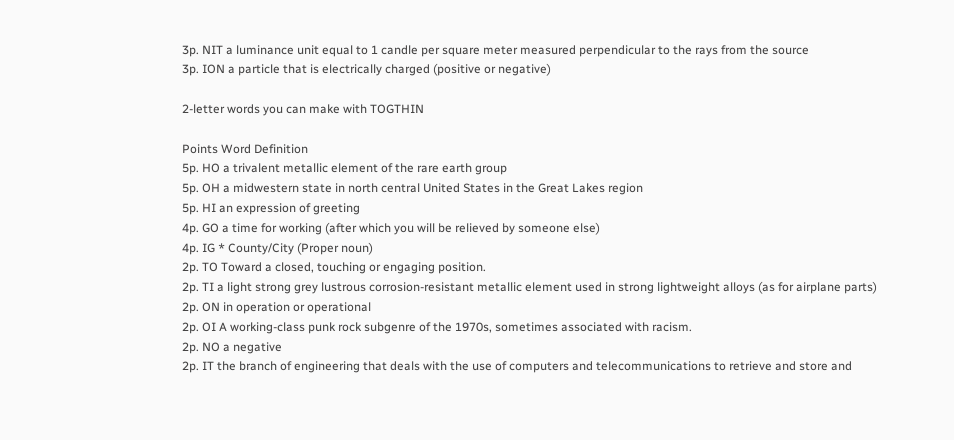3p. NIT a luminance unit equal to 1 candle per square meter measured perpendicular to the rays from the source
3p. ION a particle that is electrically charged (positive or negative)

2-letter words you can make with TOGTHIN

Points Word Definition
5p. HO a trivalent metallic element of the rare earth group
5p. OH a midwestern state in north central United States in the Great Lakes region
5p. HI an expression of greeting
4p. GO a time for working (after which you will be relieved by someone else)
4p. IG * County/City (Proper noun)
2p. TO Toward a closed, touching or engaging position.
2p. TI a light strong grey lustrous corrosion-resistant metallic element used in strong lightweight alloys (as for airplane parts)
2p. ON in operation or operational
2p. OI A working-class punk rock subgenre of the 1970s, sometimes associated with racism.
2p. NO a negative
2p. IT the branch of engineering that deals with the use of computers and telecommunications to retrieve and store and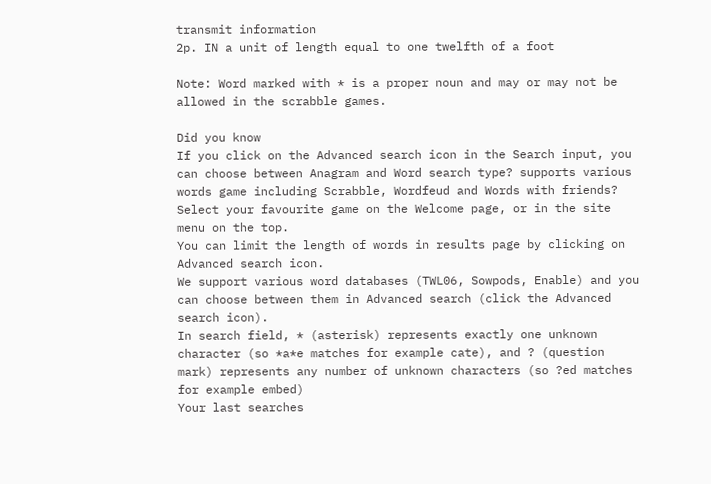transmit information
2p. IN a unit of length equal to one twelfth of a foot

Note: Word marked with * is a proper noun and may or may not be allowed in the scrabble games.

Did you know
If you click on the Advanced search icon in the Search input, you can choose between Anagram and Word search type? supports various words game including Scrabble, Wordfeud and Words with friends? Select your favourite game on the Welcome page, or in the site menu on the top.
You can limit the length of words in results page by clicking on Advanced search icon.
We support various word databases (TWL06, Sowpods, Enable) and you can choose between them in Advanced search (click the Advanced search icon).
In search field, * (asterisk) represents exactly one unknown character (so *a*e matches for example cate), and ? (question mark) represents any number of unknown characters (so ?ed matches for example embed)
Your last searches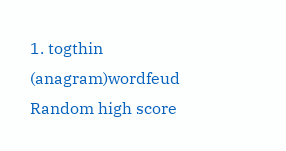1. togthin (anagram)wordfeud
Random high score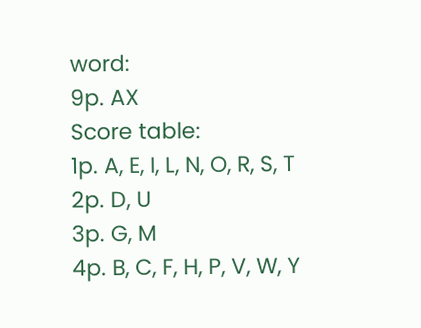word:
9p. AX
Score table:
1p. A, E, I, L, N, O, R, S, T
2p. D, U
3p. G, M
4p. B, C, F, H, P, V, W, Y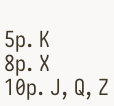5p. K
8p. X
10p. J, Q, Z